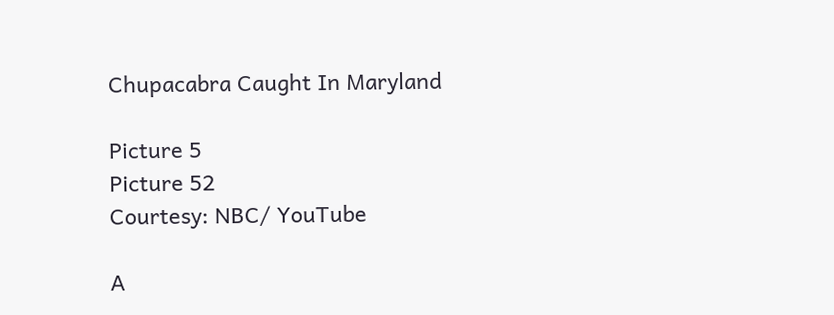Chupacabra Caught In Maryland

Picture 5
Picture 52
Courtesy: NBC/ YouTube

A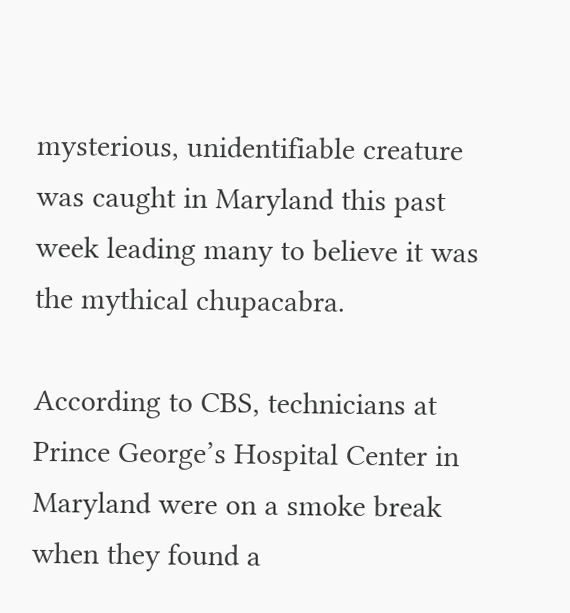mysterious, unidentifiable creature was caught in Maryland this past week leading many to believe it was the mythical chupacabra.

According to CBS, technicians at Prince George’s Hospital Center in Maryland were on a smoke break when they found a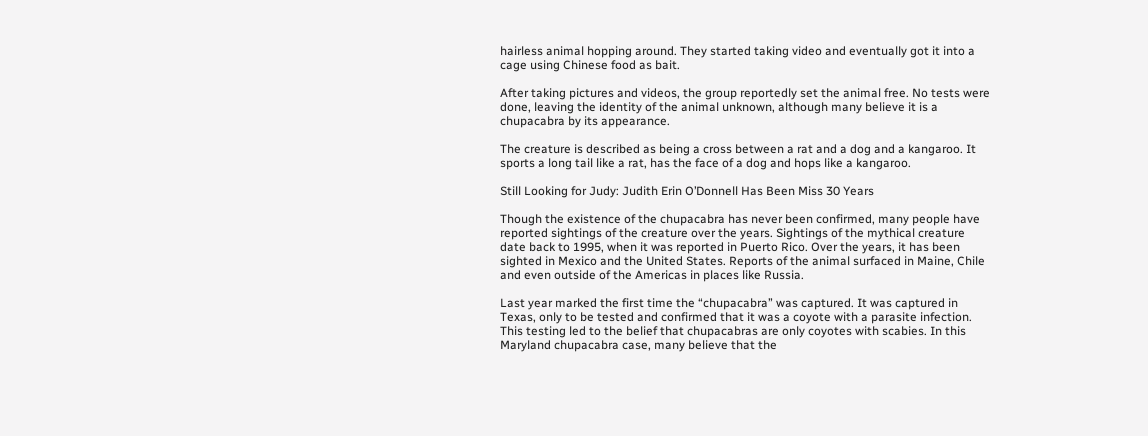hairless animal hopping around. They started taking video and eventually got it into a cage using Chinese food as bait.

After taking pictures and videos, the group reportedly set the animal free. No tests were done, leaving the identity of the animal unknown, although many believe it is a chupacabra by its appearance.

The creature is described as being a cross between a rat and a dog and a kangaroo. It sports a long tail like a rat, has the face of a dog and hops like a kangaroo.

Still Looking for Judy: Judith Erin O’Donnell Has Been Miss 30 Years

Though the existence of the chupacabra has never been confirmed, many people have reported sightings of the creature over the years. Sightings of the mythical creature date back to 1995, when it was reported in Puerto Rico. Over the years, it has been sighted in Mexico and the United States. Reports of the animal surfaced in Maine, Chile and even outside of the Americas in places like Russia.

Last year marked the first time the “chupacabra” was captured. It was captured in Texas, only to be tested and confirmed that it was a coyote with a parasite infection. This testing led to the belief that chupacabras are only coyotes with scabies. In this Maryland chupacabra case, many believe that the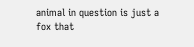animal in question is just a fox that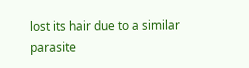lost its hair due to a similar parasite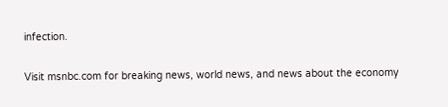infection.

Visit msnbc.com for breaking news, world news, and news about the economy